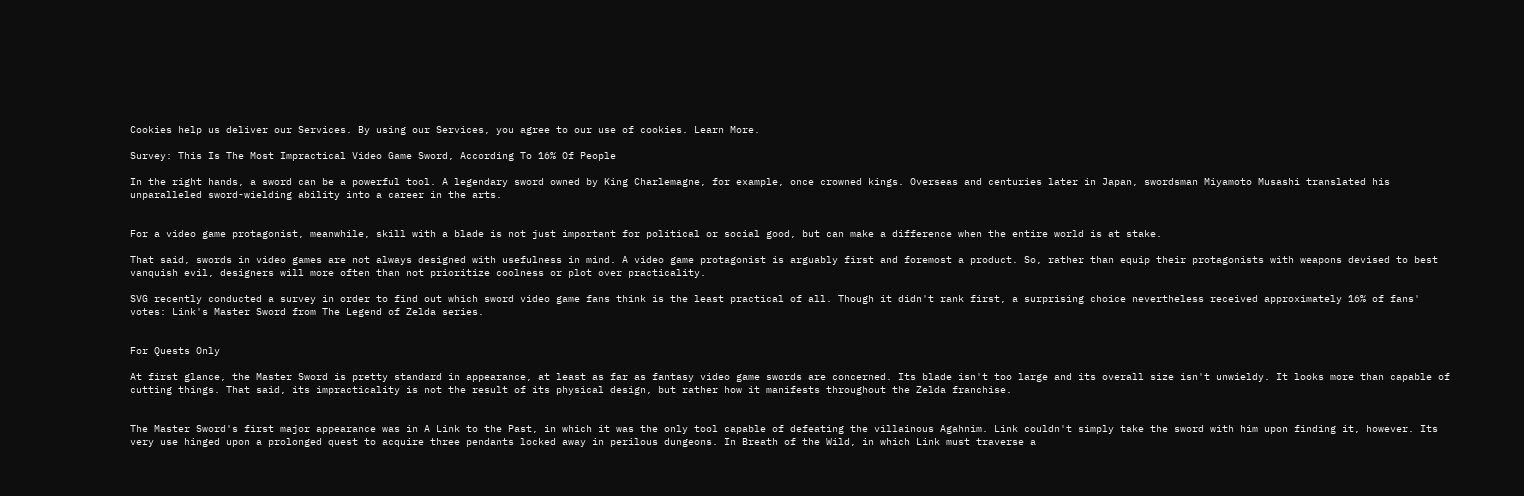Cookies help us deliver our Services. By using our Services, you agree to our use of cookies. Learn More.

Survey: This Is The Most Impractical Video Game Sword, According To 16% Of People

In the right hands, a sword can be a powerful tool. A legendary sword owned by King Charlemagne, for example, once crowned kings. Overseas and centuries later in Japan, swordsman Miyamoto Musashi translated his unparalleled sword-wielding ability into a career in the arts.


For a video game protagonist, meanwhile, skill with a blade is not just important for political or social good, but can make a difference when the entire world is at stake.

That said, swords in video games are not always designed with usefulness in mind. A video game protagonist is arguably first and foremost a product. So, rather than equip their protagonists with weapons devised to best vanquish evil, designers will more often than not prioritize coolness or plot over practicality.

SVG recently conducted a survey in order to find out which sword video game fans think is the least practical of all. Though it didn't rank first, a surprising choice nevertheless received approximately 16% of fans' votes: Link's Master Sword from The Legend of Zelda series.


For Quests Only

At first glance, the Master Sword is pretty standard in appearance, at least as far as fantasy video game swords are concerned. Its blade isn't too large and its overall size isn't unwieldy. It looks more than capable of cutting things. That said, its impracticality is not the result of its physical design, but rather how it manifests throughout the Zelda franchise.


The Master Sword's first major appearance was in A Link to the Past, in which it was the only tool capable of defeating the villainous Agahnim. Link couldn't simply take the sword with him upon finding it, however. Its very use hinged upon a prolonged quest to acquire three pendants locked away in perilous dungeons. In Breath of the Wild, in which Link must traverse a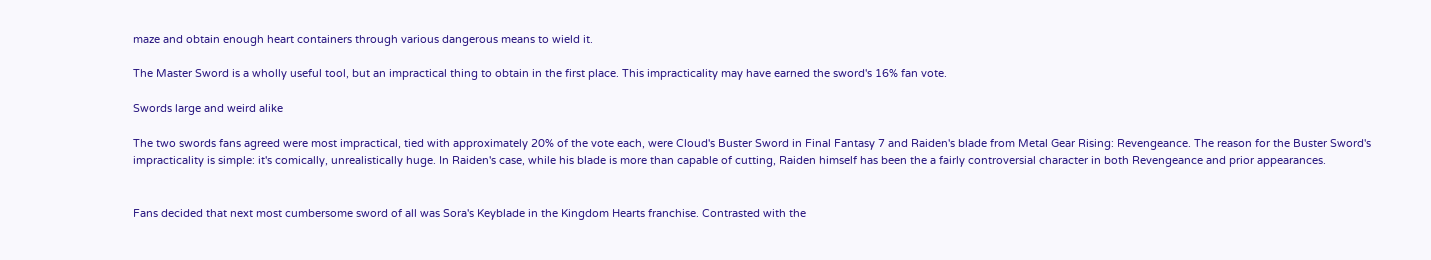maze and obtain enough heart containers through various dangerous means to wield it.

The Master Sword is a wholly useful tool, but an impractical thing to obtain in the first place. This impracticality may have earned the sword's 16% fan vote.

Swords large and weird alike

The two swords fans agreed were most impractical, tied with approximately 20% of the vote each, were Cloud's Buster Sword in Final Fantasy 7 and Raiden's blade from Metal Gear Rising: Revengeance. The reason for the Buster Sword's impracticality is simple: it's comically, unrealistically huge. In Raiden's case, while his blade is more than capable of cutting, Raiden himself has been the a fairly controversial character in both Revengeance and prior appearances.


Fans decided that next most cumbersome sword of all was Sora's Keyblade in the Kingdom Hearts franchise. Contrasted with the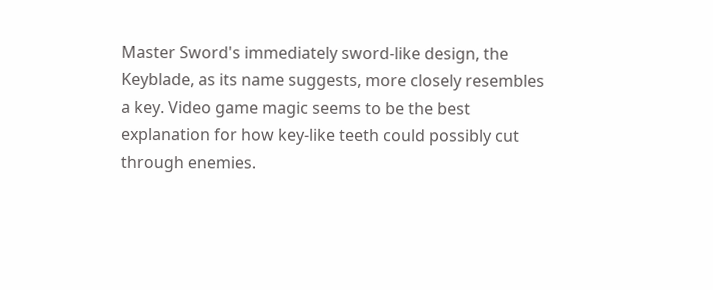Master Sword's immediately sword-like design, the Keyblade, as its name suggests, more closely resembles a key. Video game magic seems to be the best explanation for how key-like teeth could possibly cut through enemies.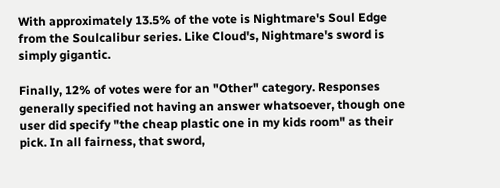With approximately 13.5% of the vote is Nightmare's Soul Edge from the Soulcalibur series. Like Cloud's, Nightmare's sword is simply gigantic.

Finally, 12% of votes were for an "Other" category. Responses generally specified not having an answer whatsoever, though one user did specify "the cheap plastic one in my kids room" as their pick. In all fairness, that sword,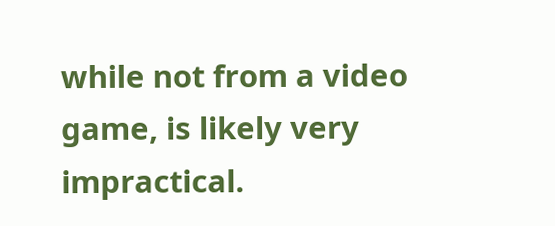while not from a video game, is likely very impractical.